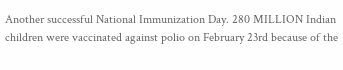Another successful National Immunization Day. 280 MILLION Indian children were vaccinated against polio on February 23rd because of the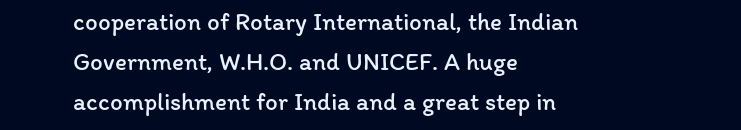cooperation of Rotary International, the Indian Government, W.H.O. and UNICEF. A huge accomplishment for India and a great step in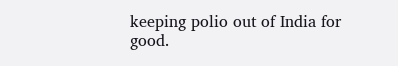keeping polio out of India for good.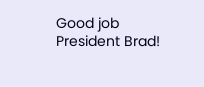Good job President Brad!